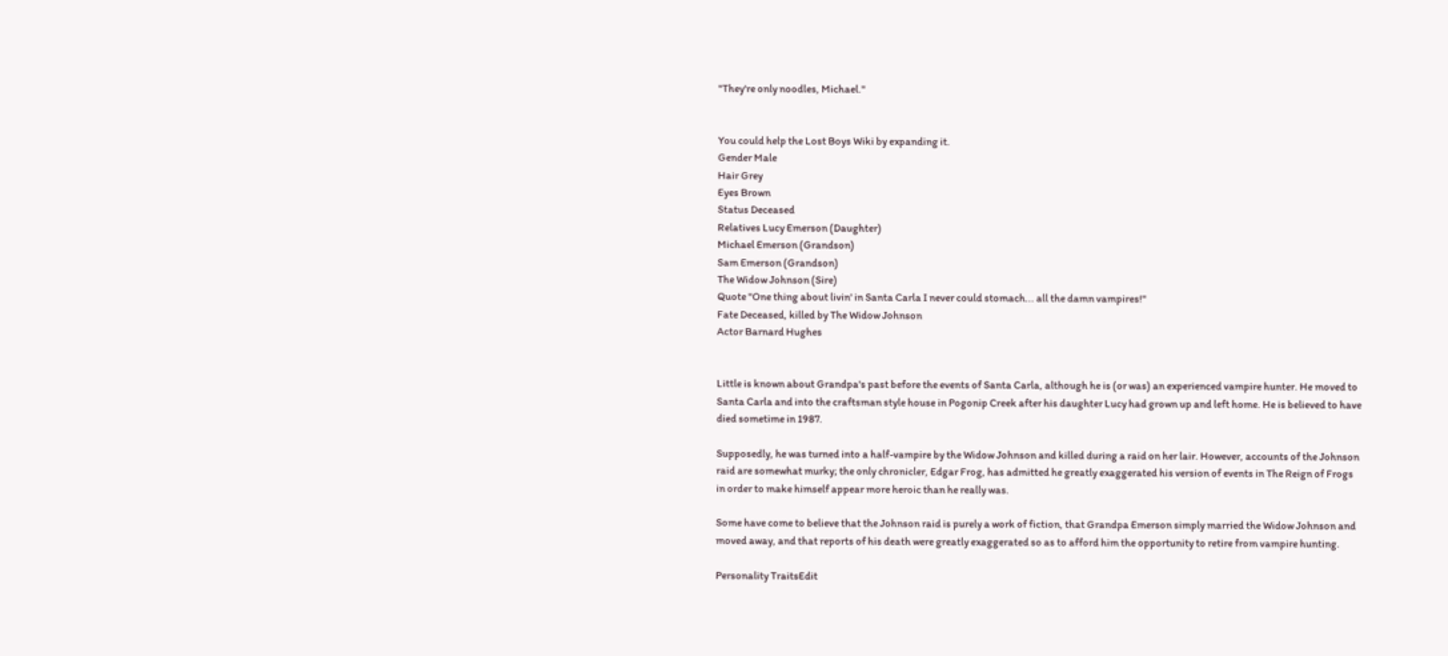"They're only noodles, Michael."


You could help the Lost Boys Wiki by expanding it.
Gender Male
Hair Grey
Eyes Brown
Status Deceased
Relatives Lucy Emerson (Daughter)
Michael Emerson (Grandson)
Sam Emerson (Grandson)
The Widow Johnson (Sire)
Quote "One thing about livin' in Santa Carla I never could stomach... all the damn vampires!"
Fate Deceased, killed by The Widow Johnson
Actor Barnard Hughes


Little is known about Grandpa's past before the events of Santa Carla, although he is (or was) an experienced vampire hunter. He moved to Santa Carla and into the craftsman style house in Pogonip Creek after his daughter Lucy had grown up and left home. He is believed to have died sometime in 1987.

Supposedly, he was turned into a half-vampire by the Widow Johnson and killed during a raid on her lair. However, accounts of the Johnson raid are somewhat murky; the only chronicler, Edgar Frog, has admitted he greatly exaggerated his version of events in The Reign of Frogs in order to make himself appear more heroic than he really was.

Some have come to believe that the Johnson raid is purely a work of fiction, that Grandpa Emerson simply married the Widow Johnson and moved away, and that reports of his death were greatly exaggerated so as to afford him the opportunity to retire from vampire hunting.

Personality TraitsEdit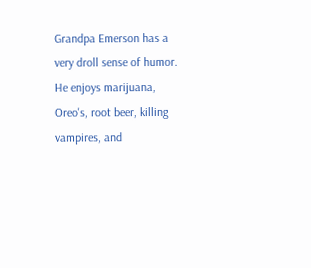Grandpa Emerson has a very droll sense of humor. He enjoys marijuana, Oreo's, root beer, killing vampires, and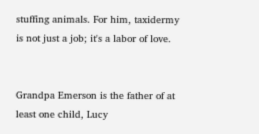stuffing animals. For him, taxidermy is not just a job; it's a labor of love.


Grandpa Emerson is the father of at least one child, Lucy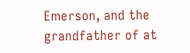Emerson, and the grandfather of at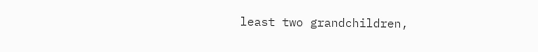least two grandchildren,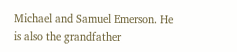Michael and Samuel Emerson. He is also the grandfather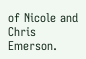of Nicole and Chris Emerson.